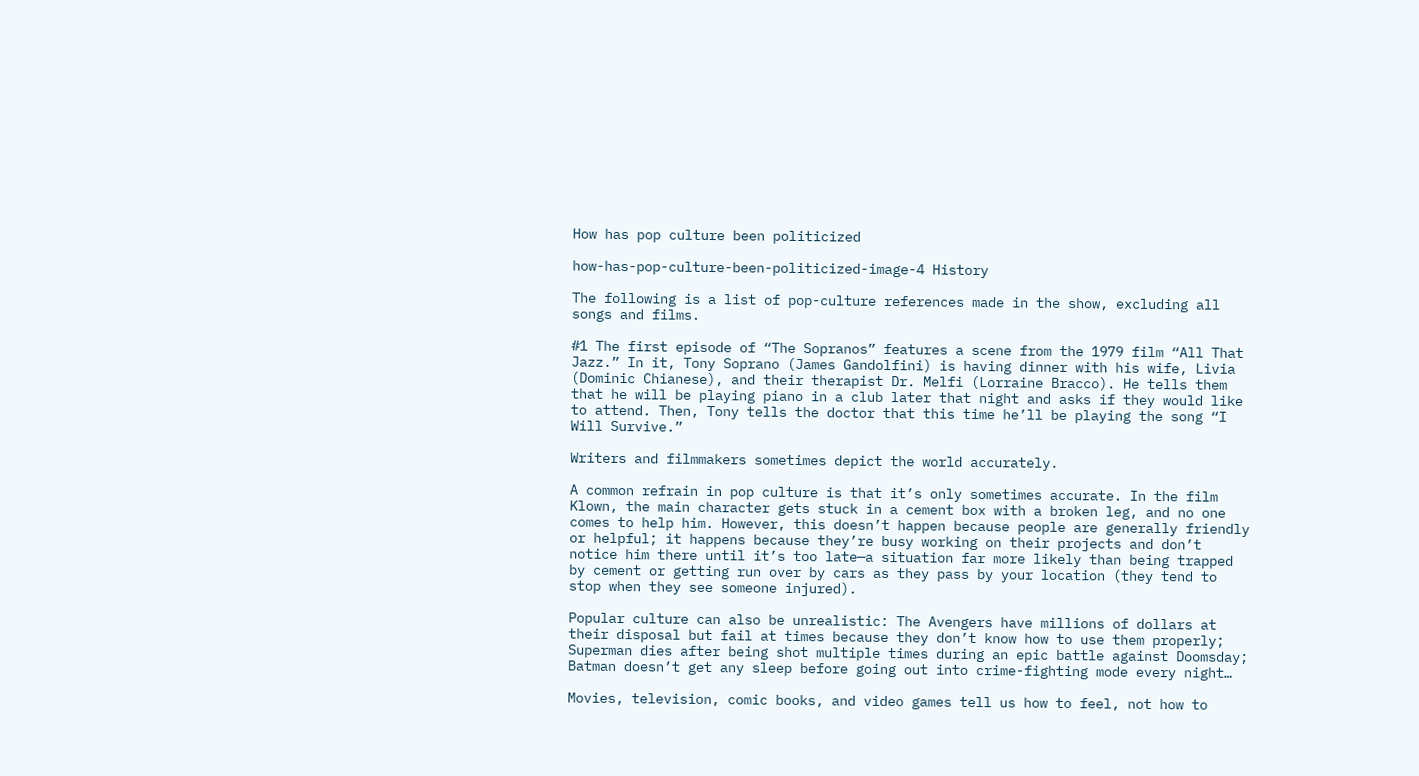How has pop culture been politicized

how-has-pop-culture-been-politicized-image-4 History

The following is a list of pop-culture references made in the show, excluding all songs and films.

#1 The first episode of “The Sopranos” features a scene from the 1979 film “All That Jazz.” In it, Tony Soprano (James Gandolfini) is having dinner with his wife, Livia (Dominic Chianese), and their therapist Dr. Melfi (Lorraine Bracco). He tells them that he will be playing piano in a club later that night and asks if they would like to attend. Then, Tony tells the doctor that this time he’ll be playing the song “I Will Survive.”

Writers and filmmakers sometimes depict the world accurately.

A common refrain in pop culture is that it’s only sometimes accurate. In the film Klown, the main character gets stuck in a cement box with a broken leg, and no one comes to help him. However, this doesn’t happen because people are generally friendly or helpful; it happens because they’re busy working on their projects and don’t notice him there until it’s too late—a situation far more likely than being trapped by cement or getting run over by cars as they pass by your location (they tend to stop when they see someone injured).

Popular culture can also be unrealistic: The Avengers have millions of dollars at their disposal but fail at times because they don’t know how to use them properly; Superman dies after being shot multiple times during an epic battle against Doomsday; Batman doesn’t get any sleep before going out into crime-fighting mode every night…

Movies, television, comic books, and video games tell us how to feel, not how to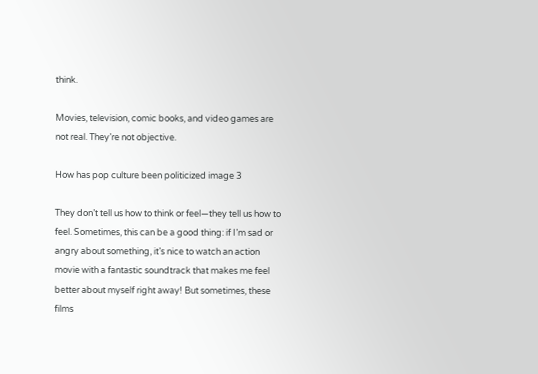think.

Movies, television, comic books, and video games are not real. They’re not objective.

How has pop culture been politicized image 3

They don’t tell us how to think or feel—they tell us how to feel. Sometimes, this can be a good thing: if I’m sad or angry about something, it’s nice to watch an action movie with a fantastic soundtrack that makes me feel better about myself right away! But sometimes, these films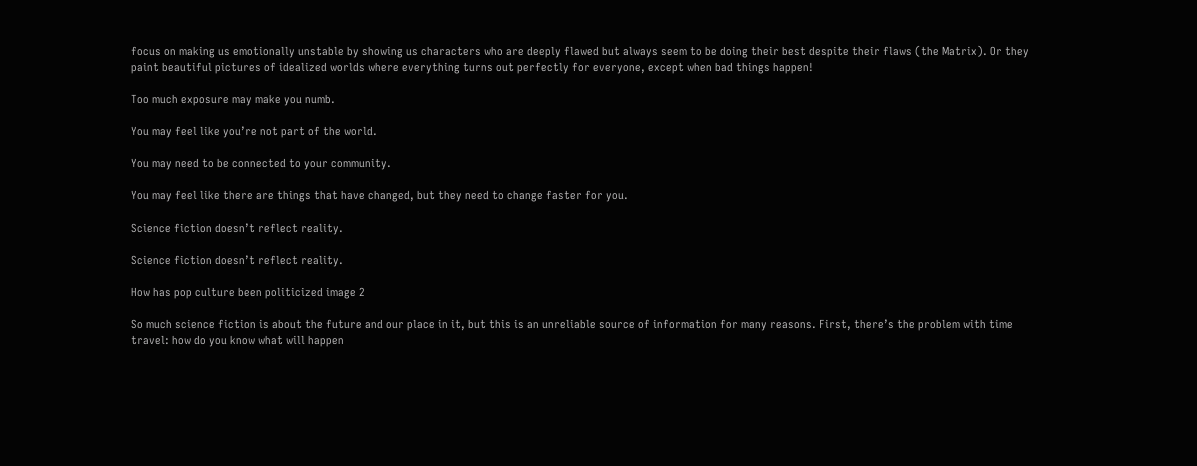focus on making us emotionally unstable by showing us characters who are deeply flawed but always seem to be doing their best despite their flaws (the Matrix). Or they paint beautiful pictures of idealized worlds where everything turns out perfectly for everyone, except when bad things happen!

Too much exposure may make you numb.

You may feel like you’re not part of the world.

You may need to be connected to your community.

You may feel like there are things that have changed, but they need to change faster for you.

Science fiction doesn’t reflect reality.

Science fiction doesn’t reflect reality.

How has pop culture been politicized image 2

So much science fiction is about the future and our place in it, but this is an unreliable source of information for many reasons. First, there’s the problem with time travel: how do you know what will happen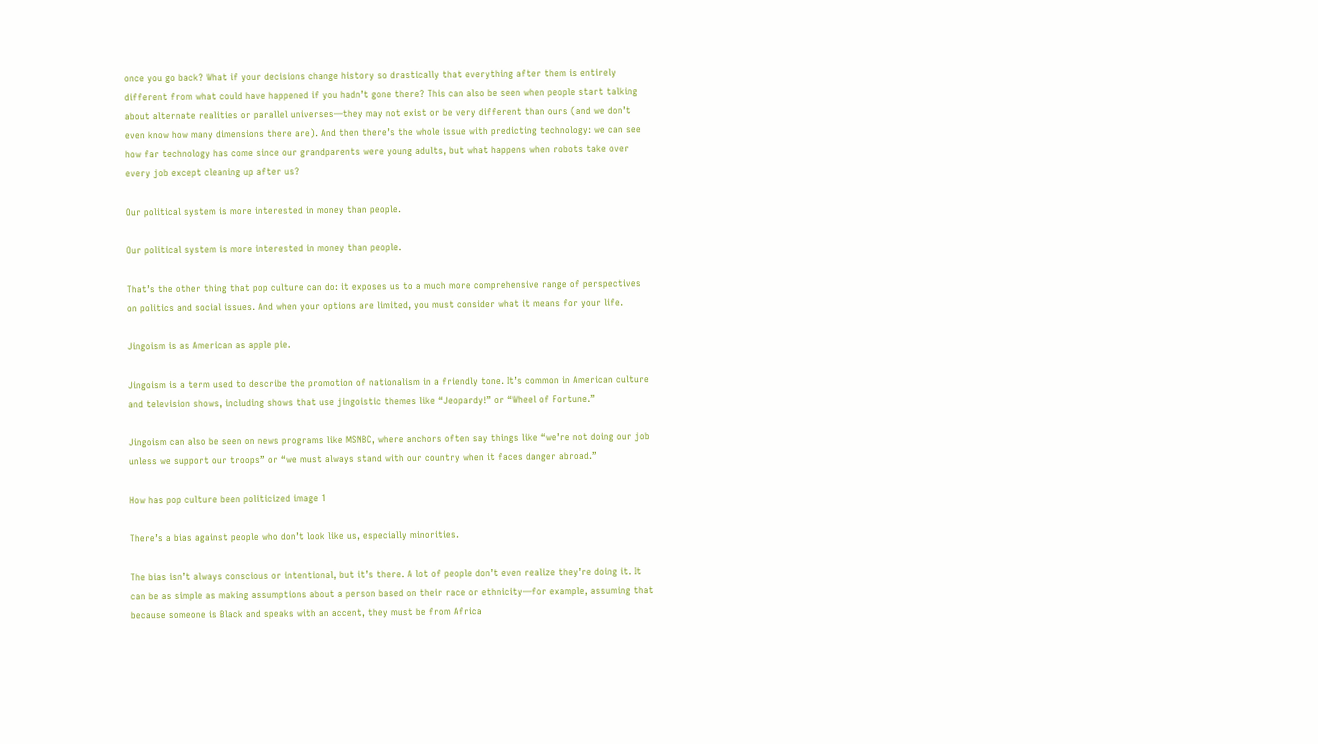once you go back? What if your decisions change history so drastically that everything after them is entirely different from what could have happened if you hadn’t gone there? This can also be seen when people start talking about alternate realities or parallel universes—they may not exist or be very different than ours (and we don’t even know how many dimensions there are). And then there’s the whole issue with predicting technology: we can see how far technology has come since our grandparents were young adults, but what happens when robots take over every job except cleaning up after us?

Our political system is more interested in money than people.

Our political system is more interested in money than people.

That’s the other thing that pop culture can do: it exposes us to a much more comprehensive range of perspectives on politics and social issues. And when your options are limited, you must consider what it means for your life.

Jingoism is as American as apple pie.

Jingoism is a term used to describe the promotion of nationalism in a friendly tone. It’s common in American culture and television shows, including shows that use jingoistic themes like “Jeopardy!” or “Wheel of Fortune.”

Jingoism can also be seen on news programs like MSNBC, where anchors often say things like “we’re not doing our job unless we support our troops” or “we must always stand with our country when it faces danger abroad.”

How has pop culture been politicized image 1

There’s a bias against people who don’t look like us, especially minorities.

The bias isn’t always conscious or intentional, but it’s there. A lot of people don’t even realize they’re doing it. It can be as simple as making assumptions about a person based on their race or ethnicity—for example, assuming that because someone is Black and speaks with an accent, they must be from Africa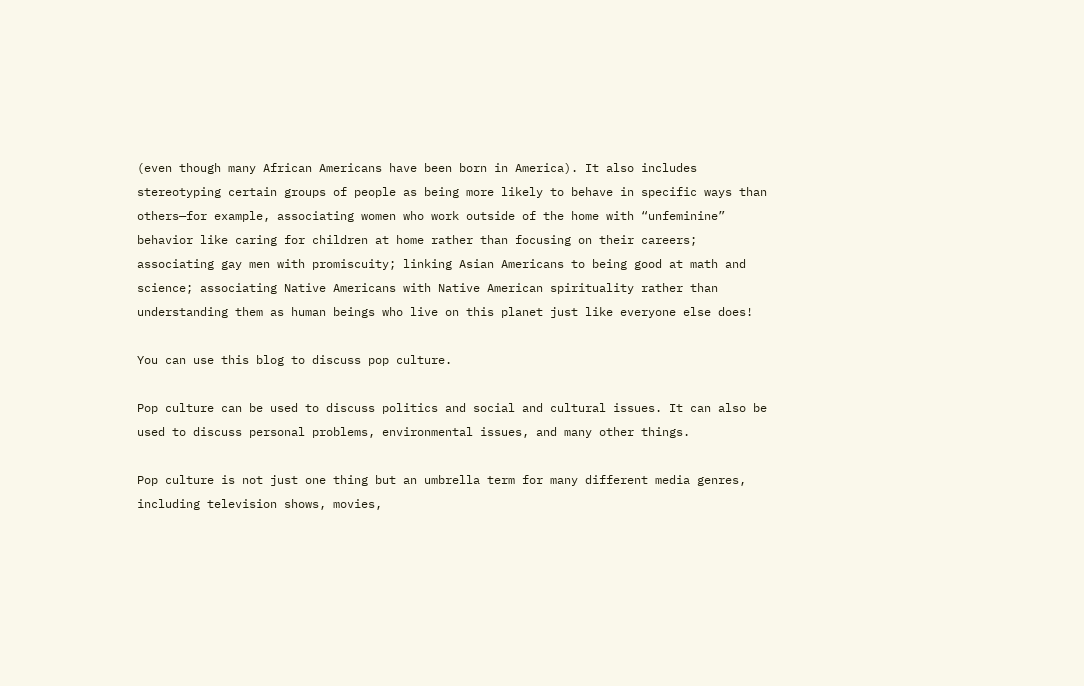(even though many African Americans have been born in America). It also includes stereotyping certain groups of people as being more likely to behave in specific ways than others—for example, associating women who work outside of the home with “unfeminine” behavior like caring for children at home rather than focusing on their careers; associating gay men with promiscuity; linking Asian Americans to being good at math and science; associating Native Americans with Native American spirituality rather than understanding them as human beings who live on this planet just like everyone else does!

You can use this blog to discuss pop culture.

Pop culture can be used to discuss politics and social and cultural issues. It can also be used to discuss personal problems, environmental issues, and many other things.

Pop culture is not just one thing but an umbrella term for many different media genres, including television shows, movies,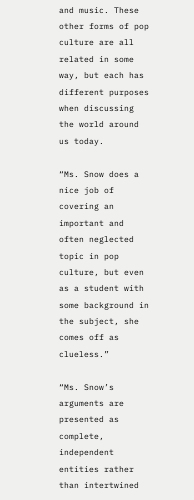and music. These other forms of pop culture are all related in some way, but each has different purposes when discussing the world around us today.

“Ms. Snow does a nice job of covering an important and often neglected topic in pop culture, but even as a student with some background in the subject, she comes off as clueless.”

“Ms. Snow’s arguments are presented as complete, independent entities rather than intertwined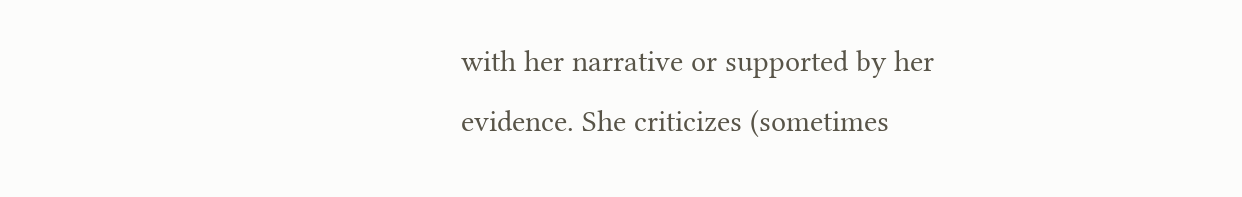with her narrative or supported by her evidence. She criticizes (sometimes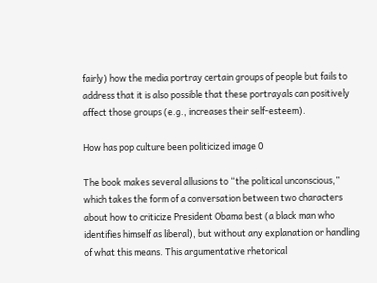fairly) how the media portray certain groups of people but fails to address that it is also possible that these portrayals can positively affect those groups (e.g., increases their self-esteem).

How has pop culture been politicized image 0

The book makes several allusions to “the political unconscious,” which takes the form of a conversation between two characters about how to criticize President Obama best (a black man who identifies himself as liberal), but without any explanation or handling of what this means. This argumentative rhetorical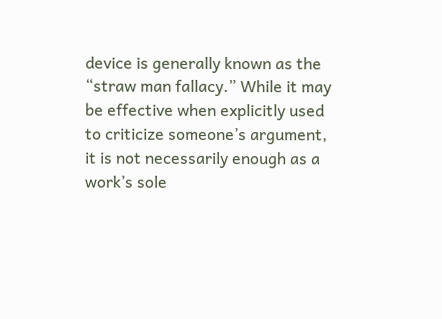device is generally known as the “straw man fallacy.” While it may be effective when explicitly used to criticize someone’s argument, it is not necessarily enough as a work’s sole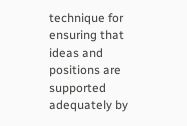technique for ensuring that ideas and positions are supported adequately by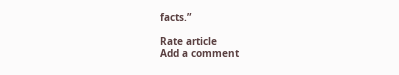facts.”

Rate article
Add a comment